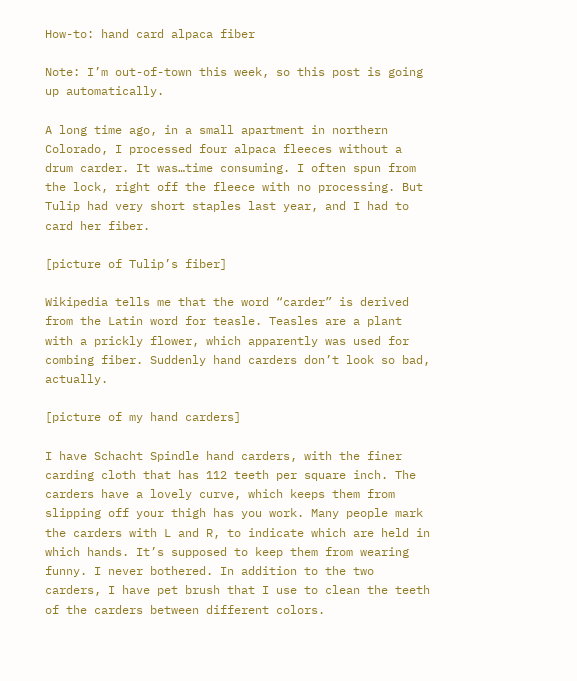How-to: hand card alpaca fiber

Note: I’m out-of-town this week, so this post is going up automatically.

A long time ago, in a small apartment in northern Colorado, I processed four alpaca fleeces without a drum carder. It was…time consuming. I often spun from the lock, right off the fleece with no processing. But Tulip had very short staples last year, and I had to card her fiber.

[picture of Tulip’s fiber]

Wikipedia tells me that the word “carder” is derived from the Latin word for teasle. Teasles are a plant with a prickly flower, which apparently was used for combing fiber. Suddenly hand carders don’t look so bad, actually.

[picture of my hand carders]

I have Schacht Spindle hand carders, with the finer carding cloth that has 112 teeth per square inch. The carders have a lovely curve, which keeps them from slipping off your thigh has you work. Many people mark the carders with L and R, to indicate which are held in which hands. It’s supposed to keep them from wearing funny. I never bothered. In addition to the two carders, I have pet brush that I use to clean the teeth of the carders between different colors.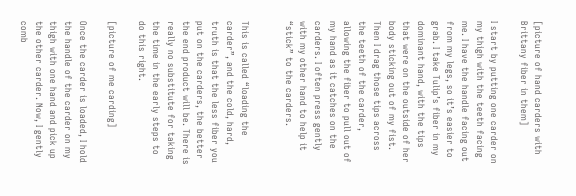[picture of hand carders with Brittany fiber in them]

I start by putting one carder on my thigh with the teeth facing me. I have the handle facing out from my legs, so it’s easier to grab. I take Tulip’s fiber in my dominant hand, with the tips that were on the outside of her body sticking out of my fist. Then I drag those tips across the teeth of the carder, allowing the fiber to pull out of my hand as it catches on the carders. I often press gently with my other hand to help it “stick” to the carders.


This is called “loading the carder”, and the cold, hard, truth is that the less fiber you put on the carders, the better the end product will be. There is really no substitute for taking the time in the early steps to do this right.

[picture of me carding]

Once the carder is loaded, I hold the handle of the carder on my thigh with one hand and pick up the other carder. Now, I gently comb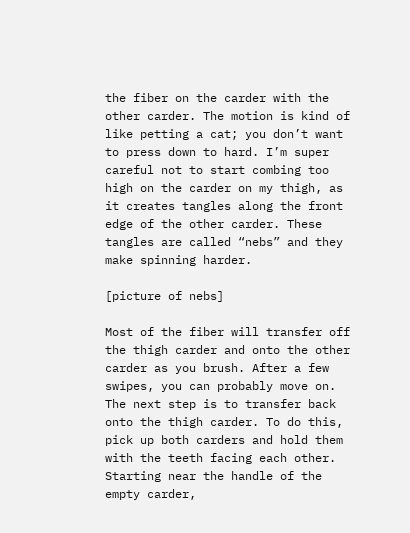the fiber on the carder with the other carder. The motion is kind of like petting a cat; you don’t want to press down to hard. I’m super careful not to start combing too high on the carder on my thigh, as it creates tangles along the front edge of the other carder. These tangles are called “nebs” and they make spinning harder.

[picture of nebs]

Most of the fiber will transfer off the thigh carder and onto the other carder as you brush. After a few swipes, you can probably move on. The next step is to transfer back onto the thigh carder. To do this, pick up both carders and hold them with the teeth facing each other. Starting near the handle of the empty carder,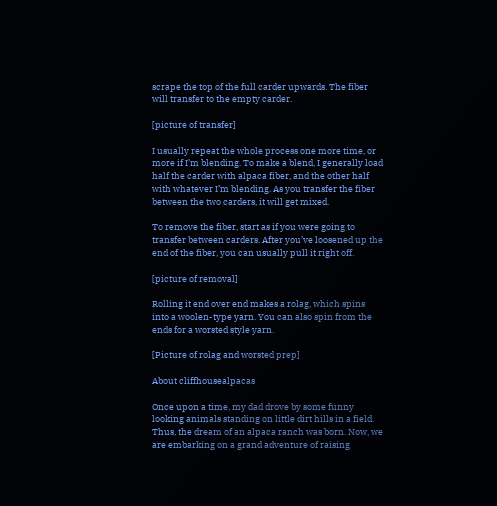scrape the top of the full carder upwards. The fiber will transfer to the empty carder.

[picture of transfer]

I usually repeat the whole process one more time, or more if I’m blending. To make a blend, I generally load half the carder with alpaca fiber, and the other half with whatever I’m blending. As you transfer the fiber between the two carders, it will get mixed.

To remove the fiber, start as if you were going to transfer between carders. After you’ve loosened up the end of the fiber, you can usually pull it right off.

[picture of removal]

Rolling it end over end makes a rolag, which spins into a woolen-type yarn. You can also spin from the ends for a worsted style yarn.

[Picture of rolag and worsted prep]

About cliffhousealpacas

Once upon a time, my dad drove by some funny looking animals standing on little dirt hills in a field. Thus, the dream of an alpaca ranch was born. Now, we are embarking on a grand adventure of raising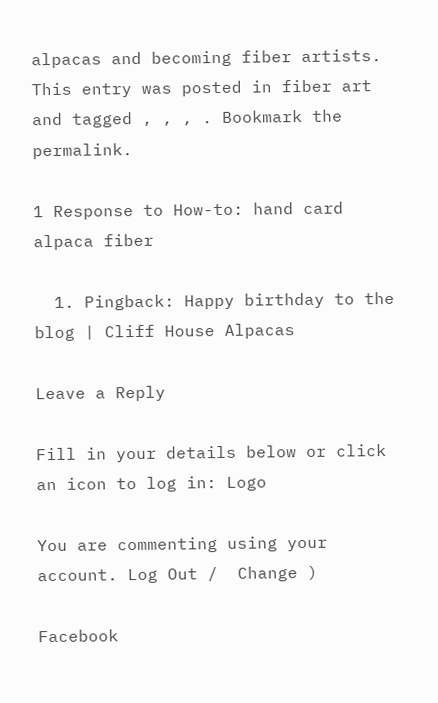alpacas and becoming fiber artists.
This entry was posted in fiber art and tagged , , , . Bookmark the permalink.

1 Response to How-to: hand card alpaca fiber

  1. Pingback: Happy birthday to the blog | Cliff House Alpacas

Leave a Reply

Fill in your details below or click an icon to log in: Logo

You are commenting using your account. Log Out /  Change )

Facebook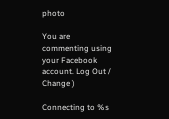photo

You are commenting using your Facebook account. Log Out /  Change )

Connecting to %s